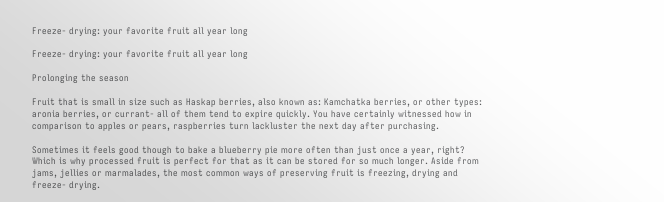Freeze- drying: your favorite fruit all year long

Freeze- drying: your favorite fruit all year long

Prolonging the season

Fruit that is small in size such as Haskap berries, also known as: Kamchatka berries, or other types: aronia berries, or currant- all of them tend to expire quickly. You have certainly witnessed how in comparison to apples or pears, raspberries turn lackluster the next day after purchasing.

Sometimes it feels good though to bake a blueberry pie more often than just once a year, right? Which is why processed fruit is perfect for that as it can be stored for so much longer. Aside from jams, jellies or marmalades, the most common ways of preserving fruit is freezing, drying and freeze- drying.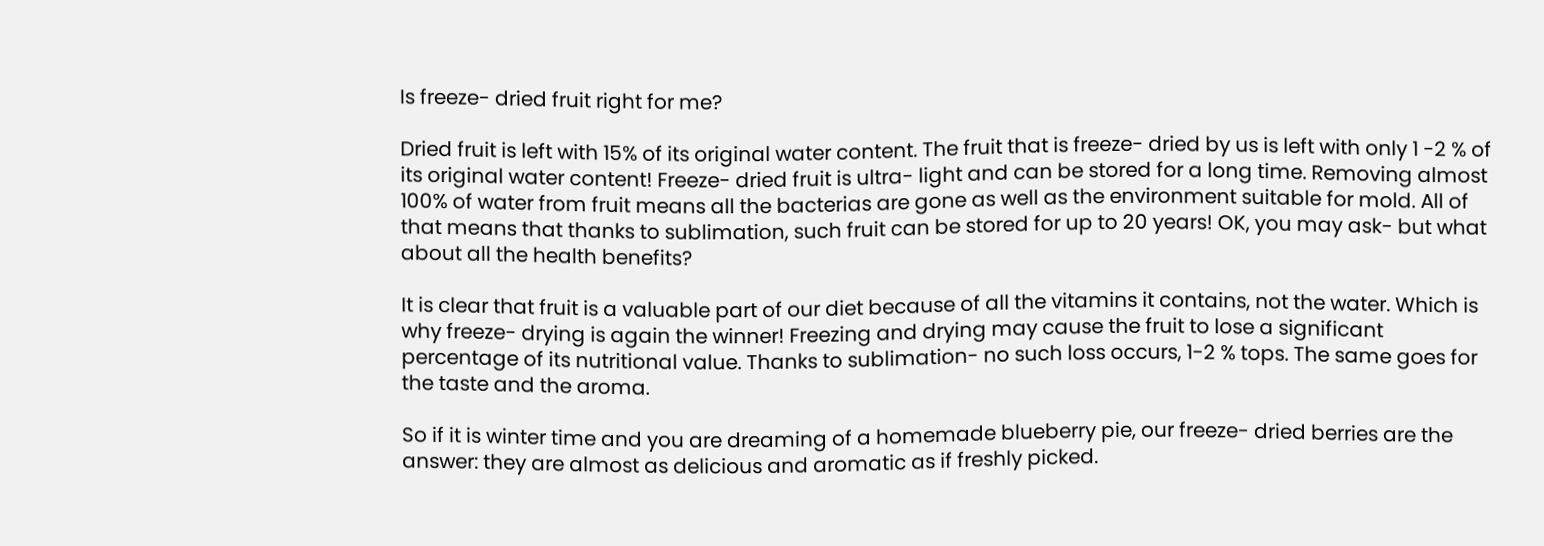Is freeze- dried fruit right for me?

Dried fruit is left with 15% of its original water content. The fruit that is freeze- dried by us is left with only 1 -2 % of its original water content! Freeze- dried fruit is ultra- light and can be stored for a long time. Removing almost 100% of water from fruit means all the bacterias are gone as well as the environment suitable for mold. All of that means that thanks to sublimation, such fruit can be stored for up to 20 years! OK, you may ask- but what about all the health benefits?

It is clear that fruit is a valuable part of our diet because of all the vitamins it contains, not the water. Which is why freeze- drying is again the winner! Freezing and drying may cause the fruit to lose a significant percentage of its nutritional value. Thanks to sublimation- no such loss occurs, 1-2 % tops. The same goes for the taste and the aroma.

So if it is winter time and you are dreaming of a homemade blueberry pie, our freeze- dried berries are the answer: they are almost as delicious and aromatic as if freshly picked.